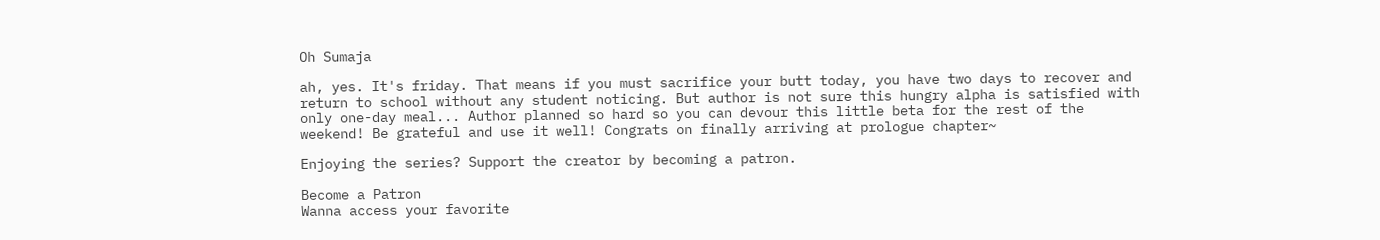Oh Sumaja

ah, yes. It's friday. That means if you must sacrifice your butt today, you have two days to recover and return to school without any student noticing. But author is not sure this hungry alpha is satisfied with only one-day meal... Author planned so hard so you can devour this little beta for the rest of the weekend! Be grateful and use it well! Congrats on finally arriving at prologue chapter~

Enjoying the series? Support the creator by becoming a patron.

Become a Patron
Wanna access your favorite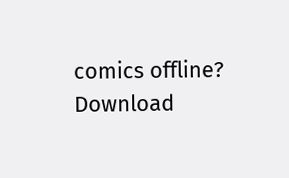comics offline? Download